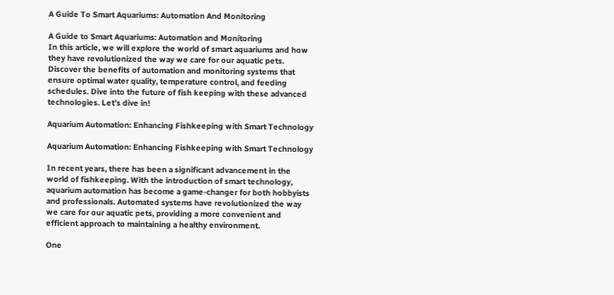A Guide To Smart Aquariums: Automation And Monitoring

A Guide to Smart Aquariums: Automation and Monitoring
In this article, we will explore the world of smart aquariums and how they have revolutionized the way we care for our aquatic pets. Discover the benefits of automation and monitoring systems that ensure optimal water quality, temperature control, and feeding schedules. Dive into the future of fish keeping with these advanced technologies. Let’s dive in!

Aquarium Automation: Enhancing Fishkeeping with Smart Technology

Aquarium Automation: Enhancing Fishkeeping with Smart Technology

In recent years, there has been a significant advancement in the world of fishkeeping. With the introduction of smart technology, aquarium automation has become a game-changer for both hobbyists and professionals. Automated systems have revolutionized the way we care for our aquatic pets, providing a more convenient and efficient approach to maintaining a healthy environment.

One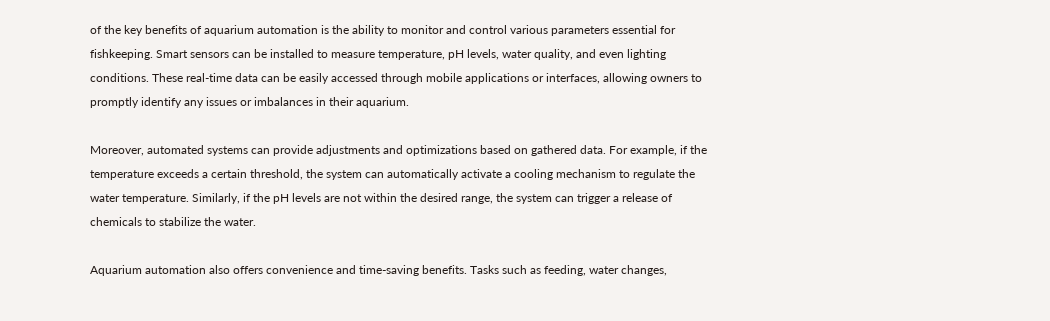of the key benefits of aquarium automation is the ability to monitor and control various parameters essential for fishkeeping. Smart sensors can be installed to measure temperature, pH levels, water quality, and even lighting conditions. These real-time data can be easily accessed through mobile applications or interfaces, allowing owners to promptly identify any issues or imbalances in their aquarium.

Moreover, automated systems can provide adjustments and optimizations based on gathered data. For example, if the temperature exceeds a certain threshold, the system can automatically activate a cooling mechanism to regulate the water temperature. Similarly, if the pH levels are not within the desired range, the system can trigger a release of chemicals to stabilize the water.

Aquarium automation also offers convenience and time-saving benefits. Tasks such as feeding, water changes,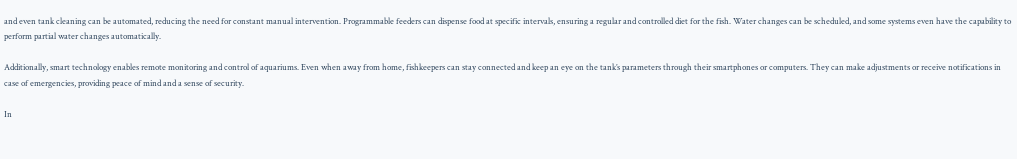and even tank cleaning can be automated, reducing the need for constant manual intervention. Programmable feeders can dispense food at specific intervals, ensuring a regular and controlled diet for the fish. Water changes can be scheduled, and some systems even have the capability to perform partial water changes automatically.

Additionally, smart technology enables remote monitoring and control of aquariums. Even when away from home, fishkeepers can stay connected and keep an eye on the tank’s parameters through their smartphones or computers. They can make adjustments or receive notifications in case of emergencies, providing peace of mind and a sense of security.

In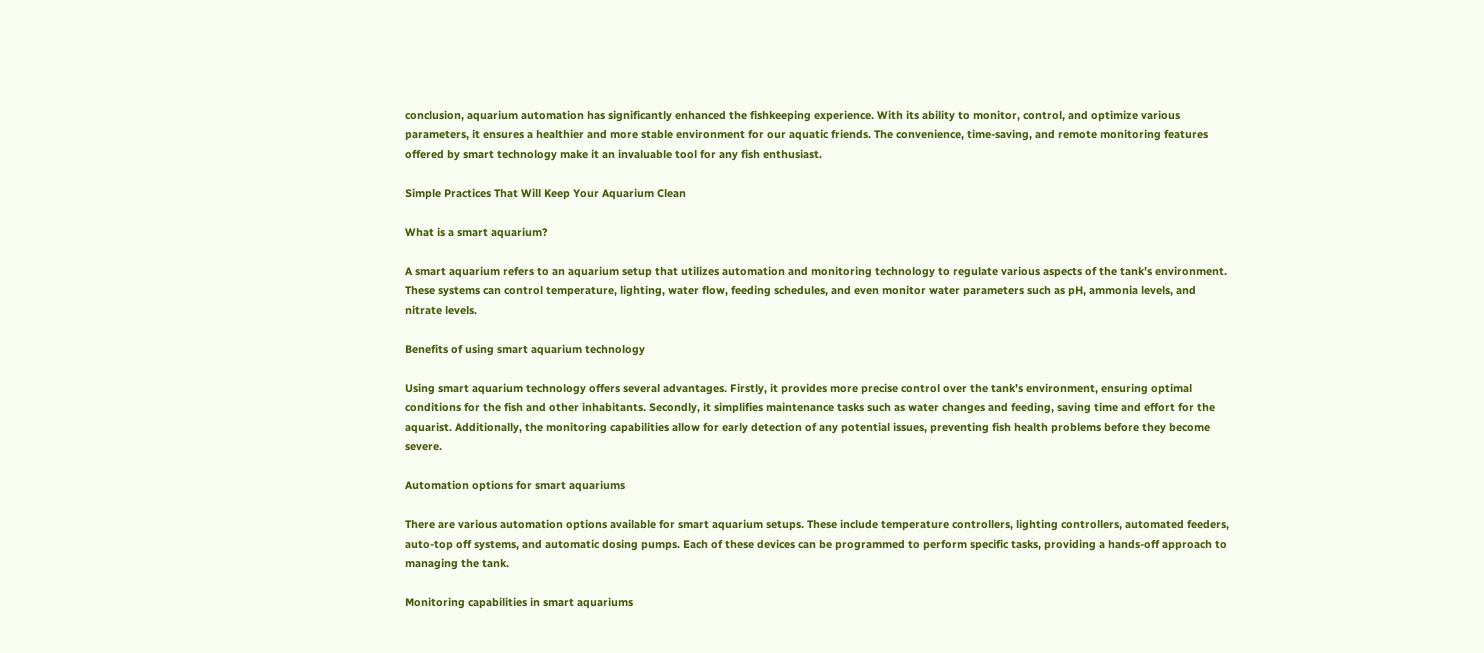conclusion, aquarium automation has significantly enhanced the fishkeeping experience. With its ability to monitor, control, and optimize various parameters, it ensures a healthier and more stable environment for our aquatic friends. The convenience, time-saving, and remote monitoring features offered by smart technology make it an invaluable tool for any fish enthusiast.

Simple Practices That Will Keep Your Aquarium Clean

What is a smart aquarium?

A smart aquarium refers to an aquarium setup that utilizes automation and monitoring technology to regulate various aspects of the tank’s environment. These systems can control temperature, lighting, water flow, feeding schedules, and even monitor water parameters such as pH, ammonia levels, and nitrate levels.

Benefits of using smart aquarium technology

Using smart aquarium technology offers several advantages. Firstly, it provides more precise control over the tank’s environment, ensuring optimal conditions for the fish and other inhabitants. Secondly, it simplifies maintenance tasks such as water changes and feeding, saving time and effort for the aquarist. Additionally, the monitoring capabilities allow for early detection of any potential issues, preventing fish health problems before they become severe.

Automation options for smart aquariums

There are various automation options available for smart aquarium setups. These include temperature controllers, lighting controllers, automated feeders, auto-top off systems, and automatic dosing pumps. Each of these devices can be programmed to perform specific tasks, providing a hands-off approach to managing the tank.

Monitoring capabilities in smart aquariums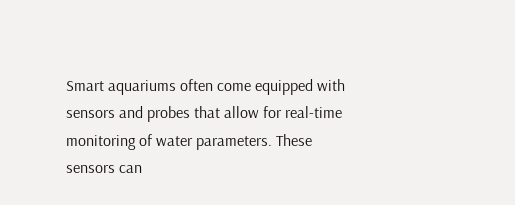Smart aquariums often come equipped with sensors and probes that allow for real-time monitoring of water parameters. These sensors can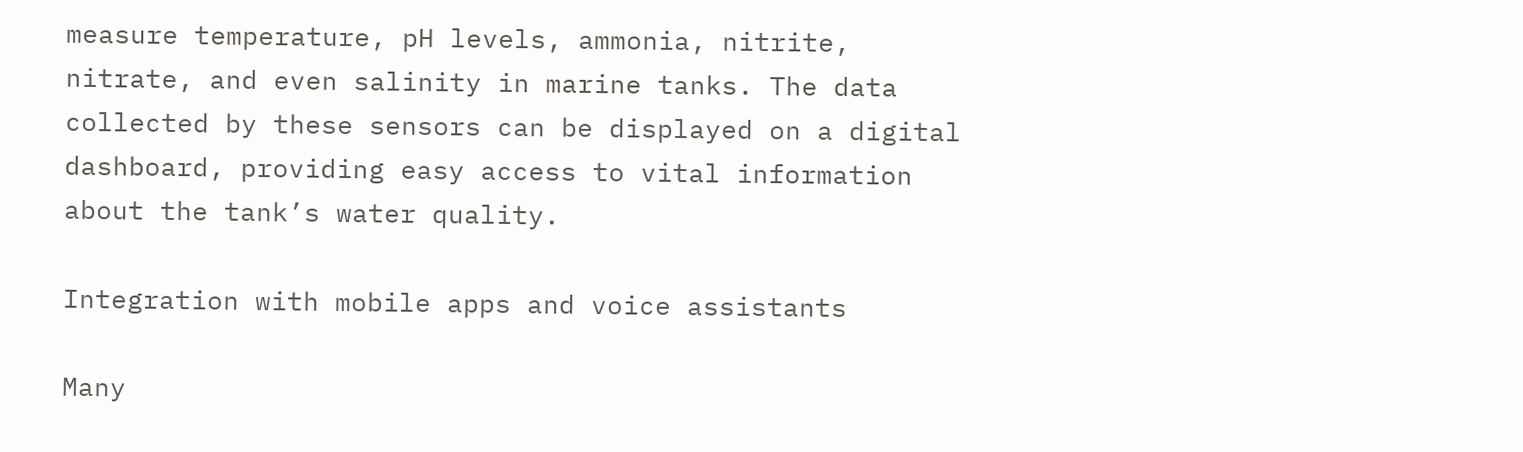measure temperature, pH levels, ammonia, nitrite, nitrate, and even salinity in marine tanks. The data collected by these sensors can be displayed on a digital dashboard, providing easy access to vital information about the tank’s water quality.

Integration with mobile apps and voice assistants

Many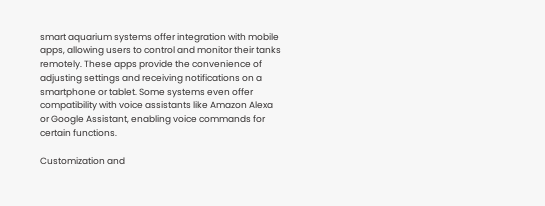smart aquarium systems offer integration with mobile apps, allowing users to control and monitor their tanks remotely. These apps provide the convenience of adjusting settings and receiving notifications on a smartphone or tablet. Some systems even offer compatibility with voice assistants like Amazon Alexa or Google Assistant, enabling voice commands for certain functions.

Customization and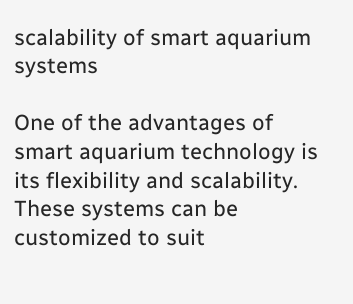scalability of smart aquarium systems

One of the advantages of smart aquarium technology is its flexibility and scalability. These systems can be customized to suit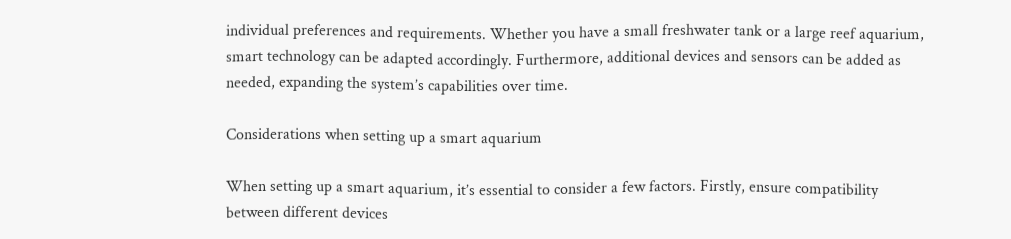individual preferences and requirements. Whether you have a small freshwater tank or a large reef aquarium, smart technology can be adapted accordingly. Furthermore, additional devices and sensors can be added as needed, expanding the system’s capabilities over time.

Considerations when setting up a smart aquarium

When setting up a smart aquarium, it’s essential to consider a few factors. Firstly, ensure compatibility between different devices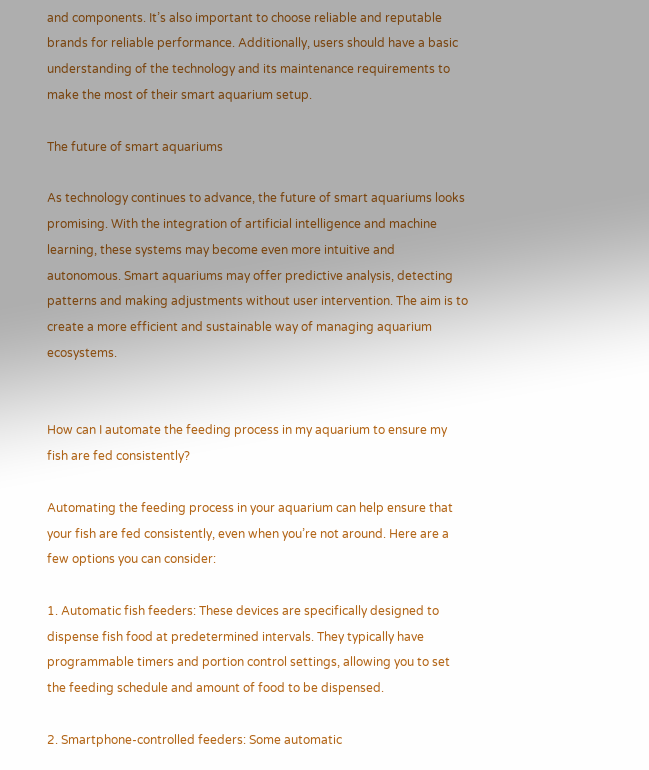and components. It’s also important to choose reliable and reputable brands for reliable performance. Additionally, users should have a basic understanding of the technology and its maintenance requirements to make the most of their smart aquarium setup.

The future of smart aquariums

As technology continues to advance, the future of smart aquariums looks promising. With the integration of artificial intelligence and machine learning, these systems may become even more intuitive and autonomous. Smart aquariums may offer predictive analysis, detecting patterns and making adjustments without user intervention. The aim is to create a more efficient and sustainable way of managing aquarium ecosystems.


How can I automate the feeding process in my aquarium to ensure my fish are fed consistently?

Automating the feeding process in your aquarium can help ensure that your fish are fed consistently, even when you’re not around. Here are a few options you can consider:

1. Automatic fish feeders: These devices are specifically designed to dispense fish food at predetermined intervals. They typically have programmable timers and portion control settings, allowing you to set the feeding schedule and amount of food to be dispensed.

2. Smartphone-controlled feeders: Some automatic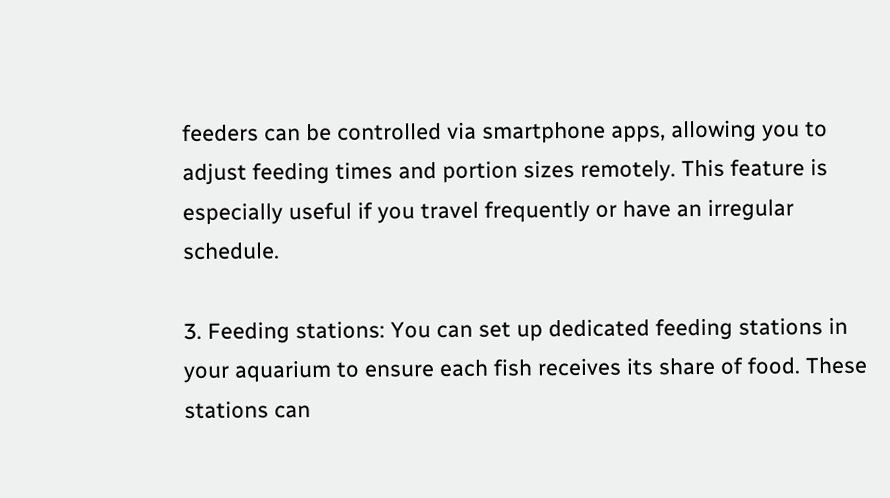feeders can be controlled via smartphone apps, allowing you to adjust feeding times and portion sizes remotely. This feature is especially useful if you travel frequently or have an irregular schedule.

3. Feeding stations: You can set up dedicated feeding stations in your aquarium to ensure each fish receives its share of food. These stations can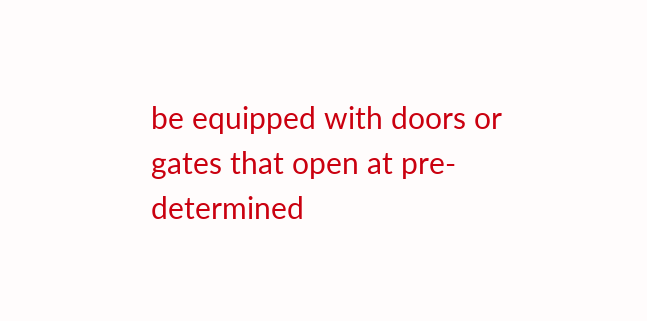be equipped with doors or gates that open at pre-determined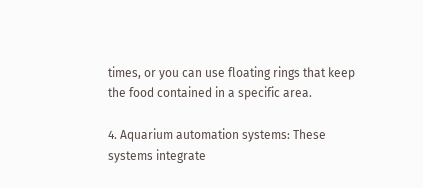times, or you can use floating rings that keep the food contained in a specific area.

4. Aquarium automation systems: These systems integrate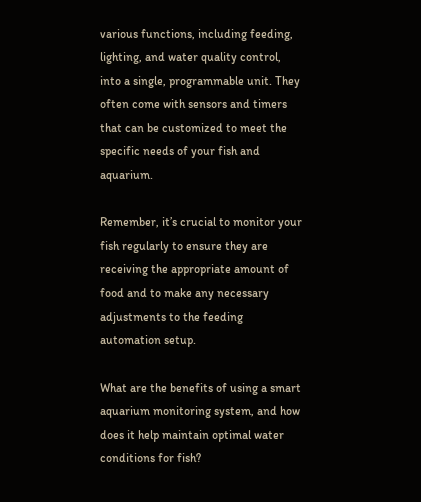various functions, including feeding, lighting, and water quality control, into a single, programmable unit. They often come with sensors and timers that can be customized to meet the specific needs of your fish and aquarium.

Remember, it’s crucial to monitor your fish regularly to ensure they are receiving the appropriate amount of food and to make any necessary adjustments to the feeding automation setup.

What are the benefits of using a smart aquarium monitoring system, and how does it help maintain optimal water conditions for fish?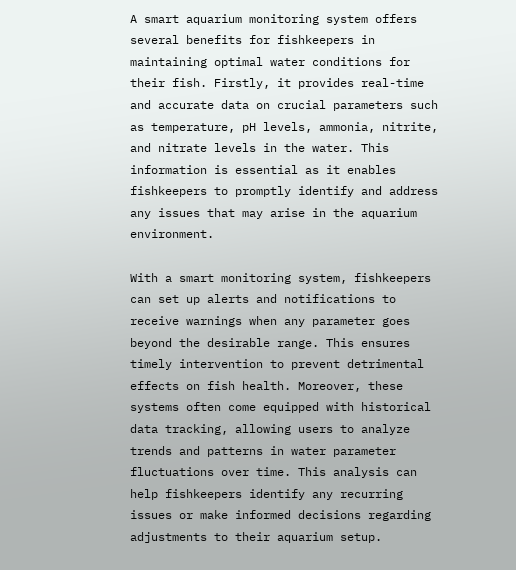A smart aquarium monitoring system offers several benefits for fishkeepers in maintaining optimal water conditions for their fish. Firstly, it provides real-time and accurate data on crucial parameters such as temperature, pH levels, ammonia, nitrite, and nitrate levels in the water. This information is essential as it enables fishkeepers to promptly identify and address any issues that may arise in the aquarium environment.

With a smart monitoring system, fishkeepers can set up alerts and notifications to receive warnings when any parameter goes beyond the desirable range. This ensures timely intervention to prevent detrimental effects on fish health. Moreover, these systems often come equipped with historical data tracking, allowing users to analyze trends and patterns in water parameter fluctuations over time. This analysis can help fishkeepers identify any recurring issues or make informed decisions regarding adjustments to their aquarium setup.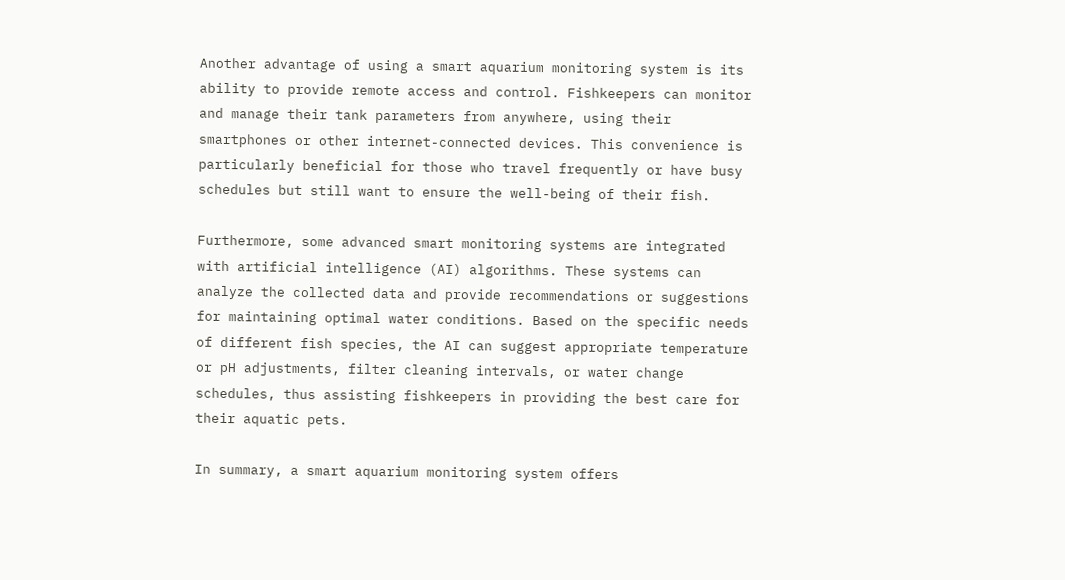Another advantage of using a smart aquarium monitoring system is its ability to provide remote access and control. Fishkeepers can monitor and manage their tank parameters from anywhere, using their smartphones or other internet-connected devices. This convenience is particularly beneficial for those who travel frequently or have busy schedules but still want to ensure the well-being of their fish.

Furthermore, some advanced smart monitoring systems are integrated with artificial intelligence (AI) algorithms. These systems can analyze the collected data and provide recommendations or suggestions for maintaining optimal water conditions. Based on the specific needs of different fish species, the AI can suggest appropriate temperature or pH adjustments, filter cleaning intervals, or water change schedules, thus assisting fishkeepers in providing the best care for their aquatic pets.

In summary, a smart aquarium monitoring system offers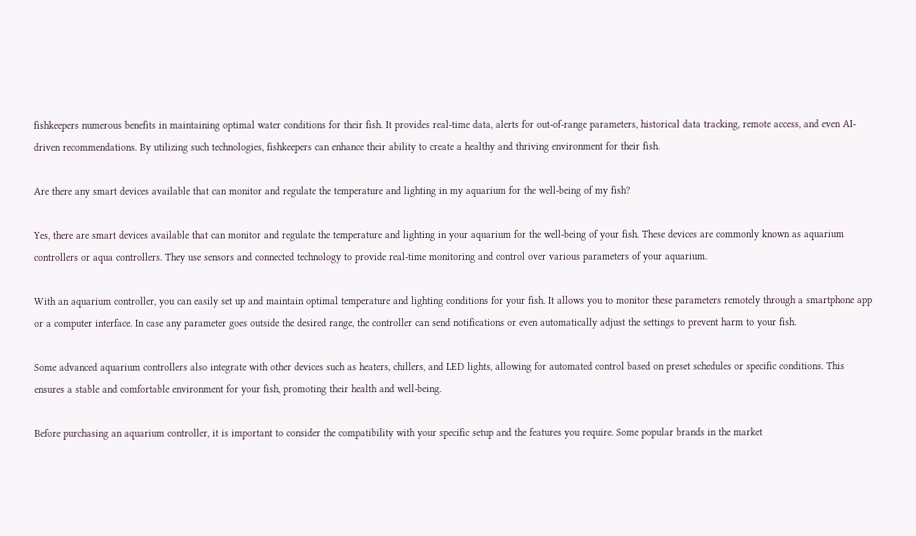fishkeepers numerous benefits in maintaining optimal water conditions for their fish. It provides real-time data, alerts for out-of-range parameters, historical data tracking, remote access, and even AI-driven recommendations. By utilizing such technologies, fishkeepers can enhance their ability to create a healthy and thriving environment for their fish.

Are there any smart devices available that can monitor and regulate the temperature and lighting in my aquarium for the well-being of my fish?

Yes, there are smart devices available that can monitor and regulate the temperature and lighting in your aquarium for the well-being of your fish. These devices are commonly known as aquarium controllers or aqua controllers. They use sensors and connected technology to provide real-time monitoring and control over various parameters of your aquarium.

With an aquarium controller, you can easily set up and maintain optimal temperature and lighting conditions for your fish. It allows you to monitor these parameters remotely through a smartphone app or a computer interface. In case any parameter goes outside the desired range, the controller can send notifications or even automatically adjust the settings to prevent harm to your fish.

Some advanced aquarium controllers also integrate with other devices such as heaters, chillers, and LED lights, allowing for automated control based on preset schedules or specific conditions. This ensures a stable and comfortable environment for your fish, promoting their health and well-being.

Before purchasing an aquarium controller, it is important to consider the compatibility with your specific setup and the features you require. Some popular brands in the market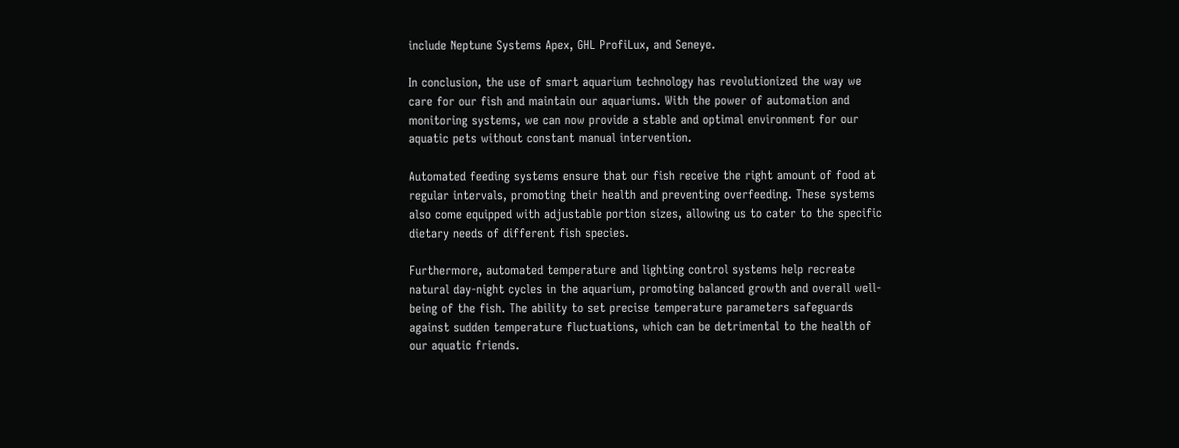include Neptune Systems Apex, GHL ProfiLux, and Seneye.

In conclusion, the use of smart aquarium technology has revolutionized the way we care for our fish and maintain our aquariums. With the power of automation and monitoring systems, we can now provide a stable and optimal environment for our aquatic pets without constant manual intervention.

Automated feeding systems ensure that our fish receive the right amount of food at regular intervals, promoting their health and preventing overfeeding. These systems also come equipped with adjustable portion sizes, allowing us to cater to the specific dietary needs of different fish species.

Furthermore, automated temperature and lighting control systems help recreate natural day-night cycles in the aquarium, promoting balanced growth and overall well-being of the fish. The ability to set precise temperature parameters safeguards against sudden temperature fluctuations, which can be detrimental to the health of our aquatic friends.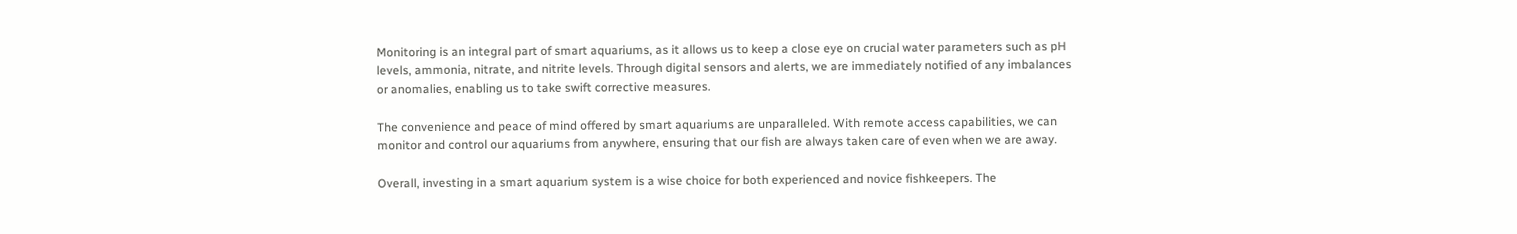Monitoring is an integral part of smart aquariums, as it allows us to keep a close eye on crucial water parameters such as pH levels, ammonia, nitrate, and nitrite levels. Through digital sensors and alerts, we are immediately notified of any imbalances or anomalies, enabling us to take swift corrective measures.

The convenience and peace of mind offered by smart aquariums are unparalleled. With remote access capabilities, we can monitor and control our aquariums from anywhere, ensuring that our fish are always taken care of even when we are away.

Overall, investing in a smart aquarium system is a wise choice for both experienced and novice fishkeepers. The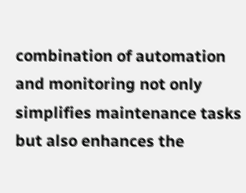combination of automation and monitoring not only simplifies maintenance tasks but also enhances the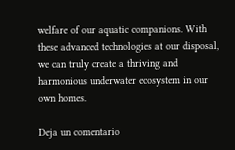welfare of our aquatic companions. With these advanced technologies at our disposal, we can truly create a thriving and harmonious underwater ecosystem in our own homes.

Deja un comentario